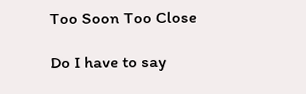Too Soon Too Close

Do I have to say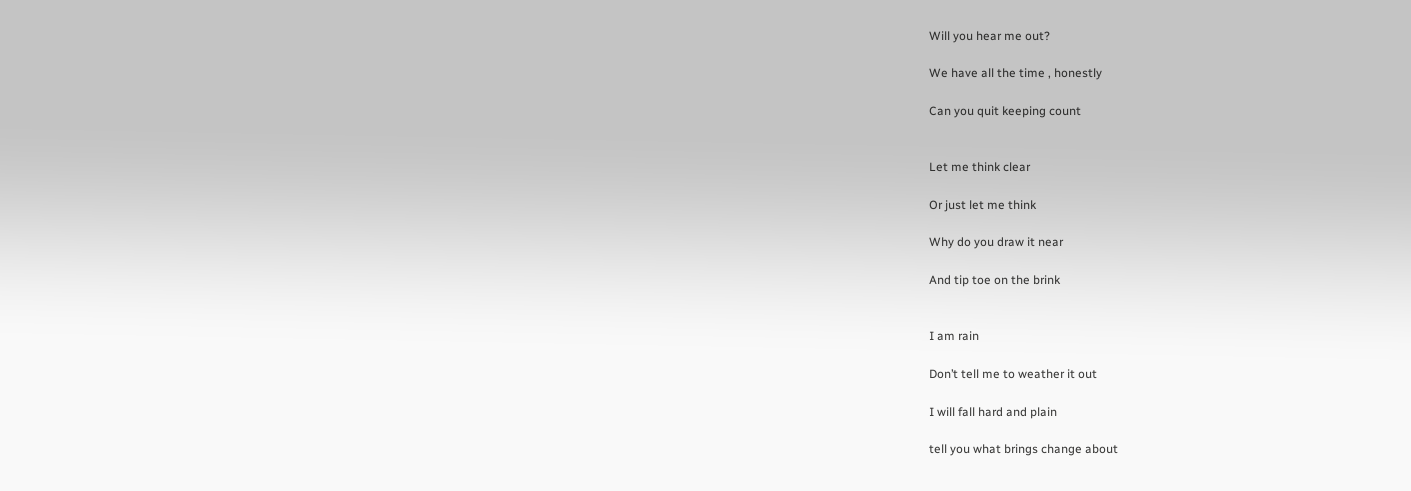Will you hear me out?

We have all the time , honestly

Can you quit keeping count


Let me think clear

Or just let me think

Why do you draw it near

And tip toe on the brink


I am rain

Don’t tell me to weather it out

I will fall hard and plain

tell you what brings change about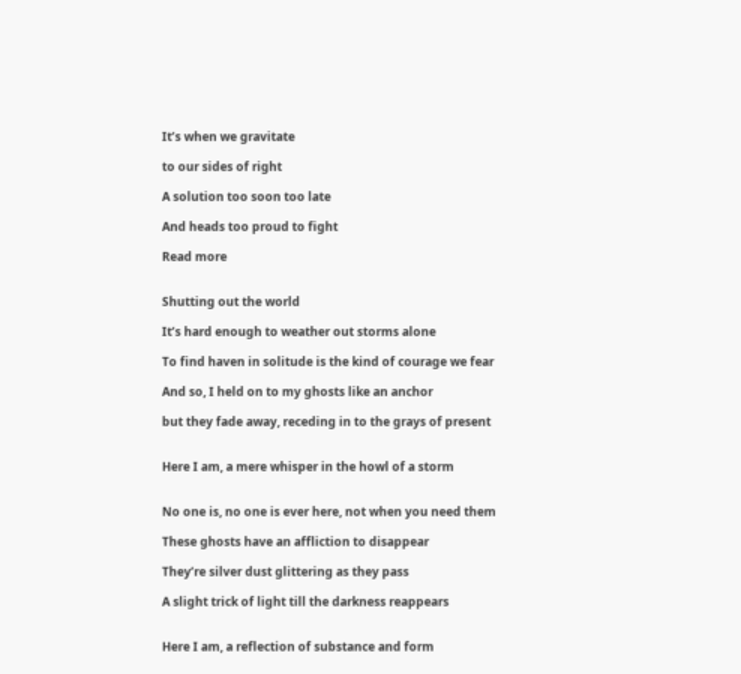It’s when we gravitate

to our sides of right

A solution too soon too late

And heads too proud to fight

Read more


Shutting out the world

It’s hard enough to weather out storms alone

To find haven in solitude is the kind of courage we fear

And so, I held on to my ghosts like an anchor

but they fade away, receding in to the grays of present


Here I am, a mere whisper in the howl of a storm


No one is, no one is ever here, not when you need them

These ghosts have an affliction to disappear

They’re silver dust glittering as they pass

A slight trick of light till the darkness reappears


Here I am, a reflection of substance and form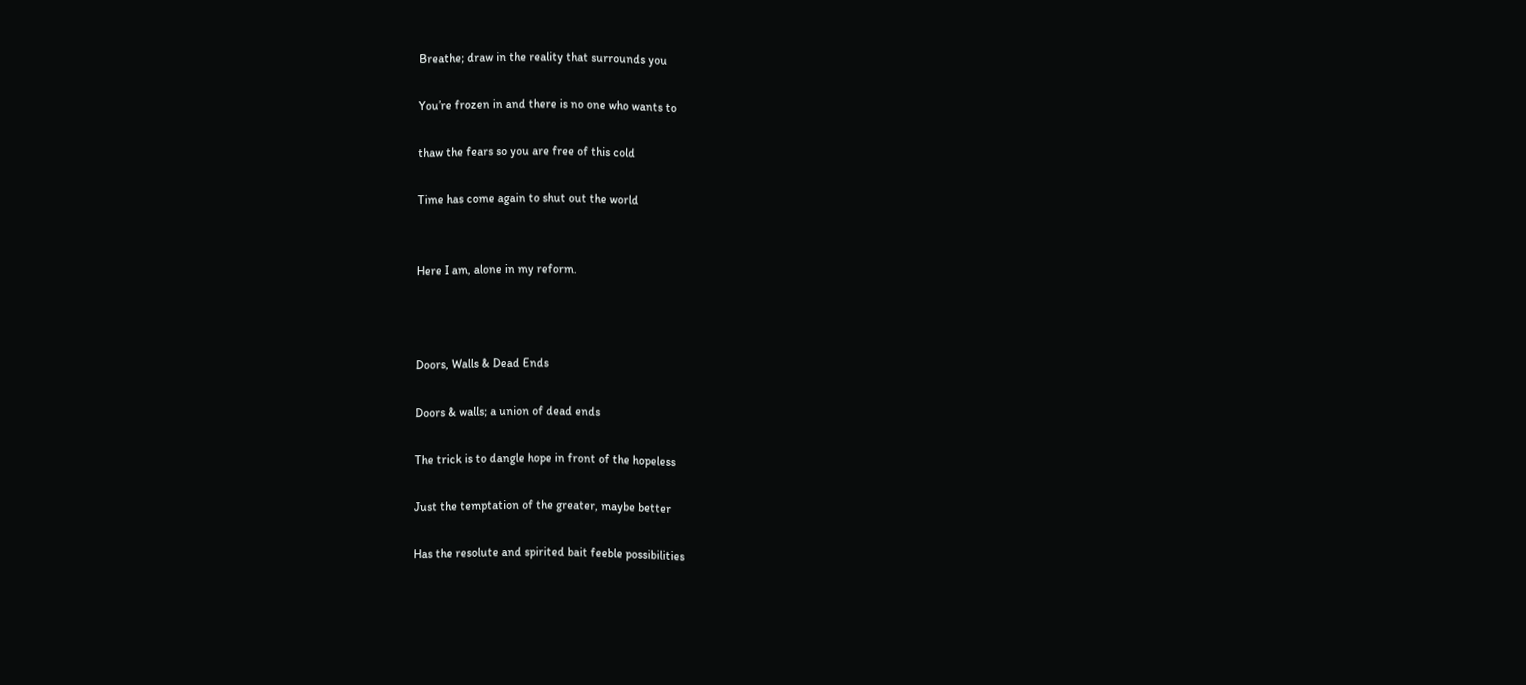Breathe; draw in the reality that surrounds you

You’re frozen in and there is no one who wants to

thaw the fears so you are free of this cold

Time has come again to shut out the world


Here I am, alone in my reform.



Doors, Walls & Dead Ends

Doors & walls; a union of dead ends

The trick is to dangle hope in front of the hopeless

Just the temptation of the greater, maybe better

Has the resolute and spirited bait feeble possibilities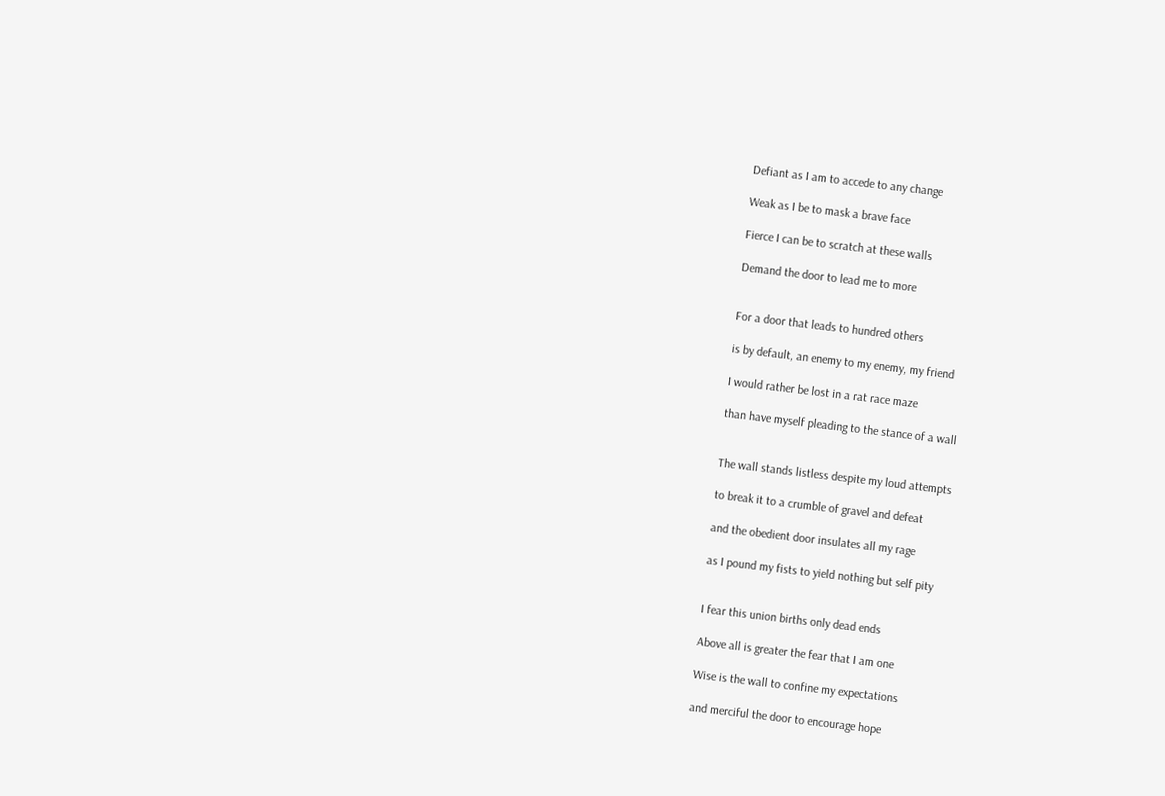Defiant as I am to accede to any change

Weak as I be to mask a brave face

Fierce I can be to scratch at these walls

Demand the door to lead me to more


For a door that leads to hundred others

is by default, an enemy to my enemy, my friend

I would rather be lost in a rat race maze

than have myself pleading to the stance of a wall


The wall stands listless despite my loud attempts

to break it to a crumble of gravel and defeat

and the obedient door insulates all my rage

as I pound my fists to yield nothing but self pity


I fear this union births only dead ends

Above all is greater the fear that I am one

Wise is the wall to confine my expectations

and merciful the door to encourage hope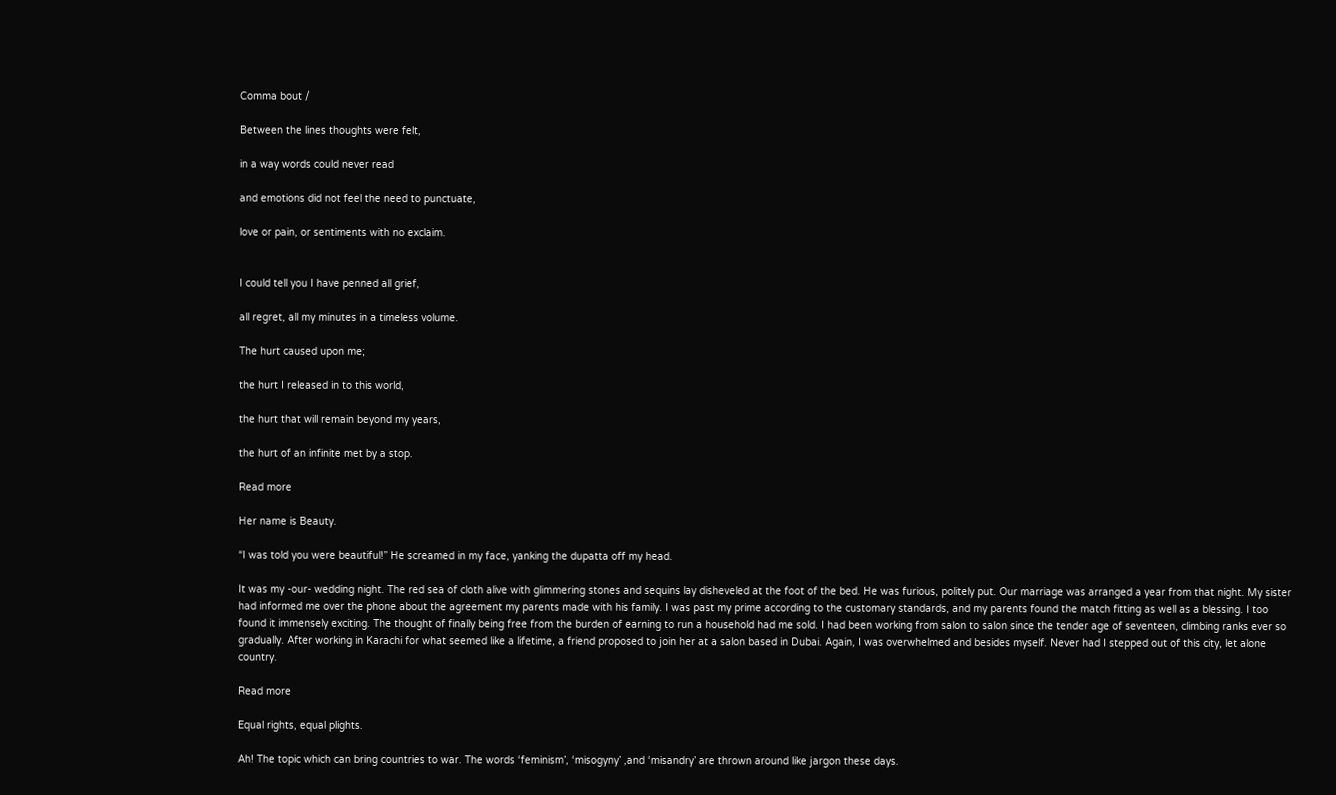Comma bout /

Between the lines thoughts were felt,

in a way words could never read

and emotions did not feel the need to punctuate,

love or pain, or sentiments with no exclaim.


I could tell you I have penned all grief,

all regret, all my minutes in a timeless volume.

The hurt caused upon me;

the hurt I released in to this world,

the hurt that will remain beyond my years,

the hurt of an infinite met by a stop.

Read more

Her name is Beauty.

“I was told you were beautiful!” He screamed in my face, yanking the dupatta off my head.

It was my -our- wedding night. The red sea of cloth alive with glimmering stones and sequins lay disheveled at the foot of the bed. He was furious, politely put. Our marriage was arranged a year from that night. My sister had informed me over the phone about the agreement my parents made with his family. I was past my prime according to the customary standards, and my parents found the match fitting as well as a blessing. I too found it immensely exciting. The thought of finally being free from the burden of earning to run a household had me sold. I had been working from salon to salon since the tender age of seventeen, climbing ranks ever so gradually. After working in Karachi for what seemed like a lifetime, a friend proposed to join her at a salon based in Dubai. Again, I was overwhelmed and besides myself. Never had I stepped out of this city, let alone country.

Read more

Equal rights, equal plights.

Ah! The topic which can bring countries to war. The words ‘feminism’, ‘misogyny’ ,and ‘misandry’ are thrown around like jargon these days.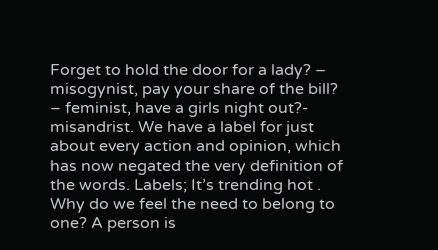Forget to hold the door for a lady? – misogynist, pay your share of the bill? – feminist, have a girls night out?- misandrist. We have a label for just about every action and opinion, which has now negated the very definition of the words. Labels; It’s trending hot . Why do we feel the need to belong to one? A person is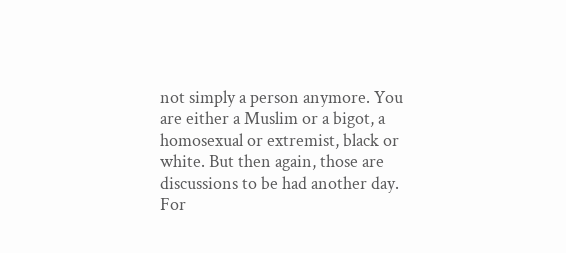not simply a person anymore. You are either a Muslim or a bigot, a homosexual or extremist, black or white. But then again, those are discussions to be had another day. For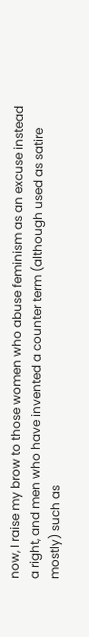now, I raise my brow to those women who abuse feminism as an excuse instead a right, and men who have invented a counter term (although used as satire mostly) such as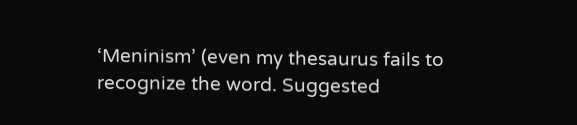‘Meninism’ (even my thesaurus fails to recognize the word. Suggested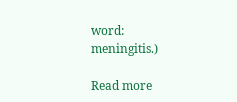word: meningitis.)

Read more